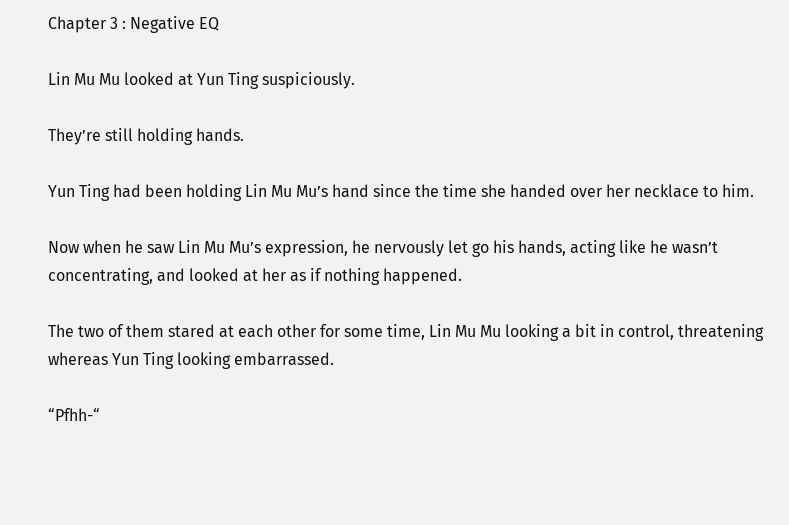Chapter 3 : Negative EQ

Lin Mu Mu looked at Yun Ting suspiciously.

They’re still holding hands.

Yun Ting had been holding Lin Mu Mu’s hand since the time she handed over her necklace to him.

Now when he saw Lin Mu Mu’s expression, he nervously let go his hands, acting like he wasn’t concentrating, and looked at her as if nothing happened.

The two of them stared at each other for some time, Lin Mu Mu looking a bit in control, threatening whereas Yun Ting looking embarrassed.

“Pfhh-“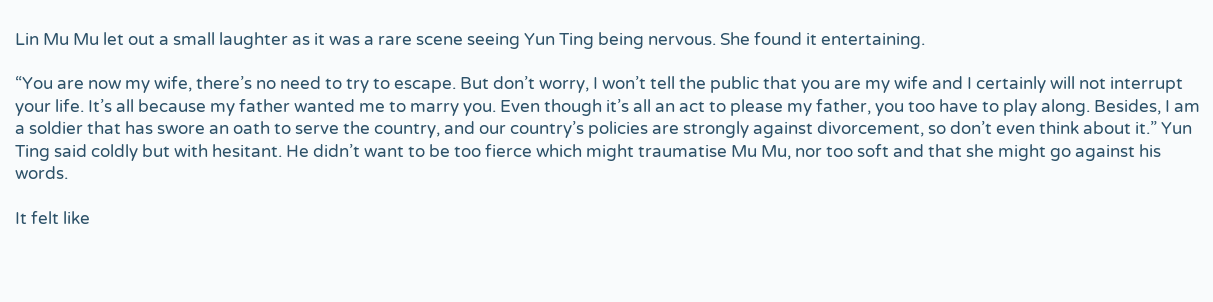Lin Mu Mu let out a small laughter as it was a rare scene seeing Yun Ting being nervous. She found it entertaining.

“You are now my wife, there’s no need to try to escape. But don’t worry, I won’t tell the public that you are my wife and I certainly will not interrupt your life. It’s all because my father wanted me to marry you. Even though it’s all an act to please my father, you too have to play along. Besides, I am a soldier that has swore an oath to serve the country, and our country’s policies are strongly against divorcement, so don’t even think about it.” Yun Ting said coldly but with hesitant. He didn’t want to be too fierce which might traumatise Mu Mu, nor too soft and that she might go against his words.

It felt like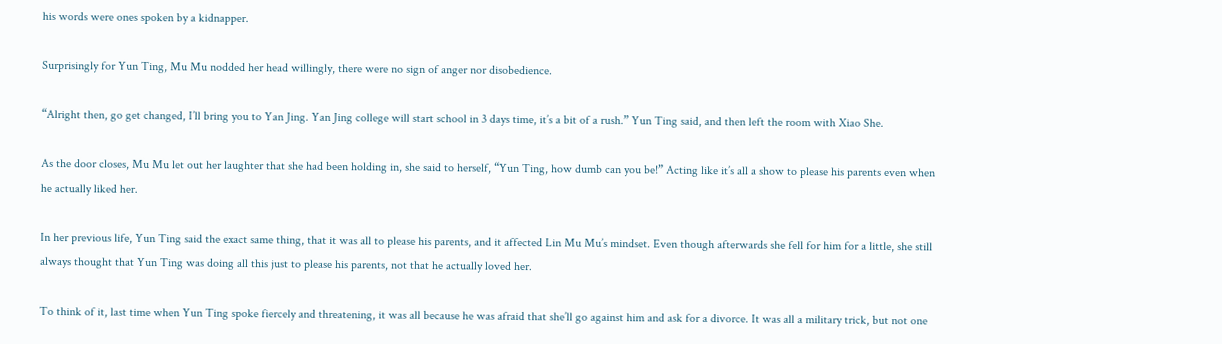his words were ones spoken by a kidnapper.

Surprisingly for Yun Ting, Mu Mu nodded her head willingly, there were no sign of anger nor disobedience.

“Alright then, go get changed, I’ll bring you to Yan Jing. Yan Jing college will start school in 3 days time, it’s a bit of a rush.” Yun Ting said, and then left the room with Xiao She.

As the door closes, Mu Mu let out her laughter that she had been holding in, she said to herself, “Yun Ting, how dumb can you be!” Acting like it’s all a show to please his parents even when he actually liked her.

In her previous life, Yun Ting said the exact same thing, that it was all to please his parents, and it affected Lin Mu Mu’s mindset. Even though afterwards she fell for him for a little, she still always thought that Yun Ting was doing all this just to please his parents, not that he actually loved her.

To think of it, last time when Yun Ting spoke fiercely and threatening, it was all because he was afraid that she’ll go against him and ask for a divorce. It was all a military trick, but not one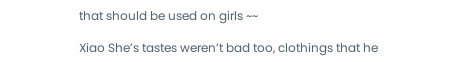that should be used on girls ~~

Xiao She’s tastes weren’t bad too, clothings that he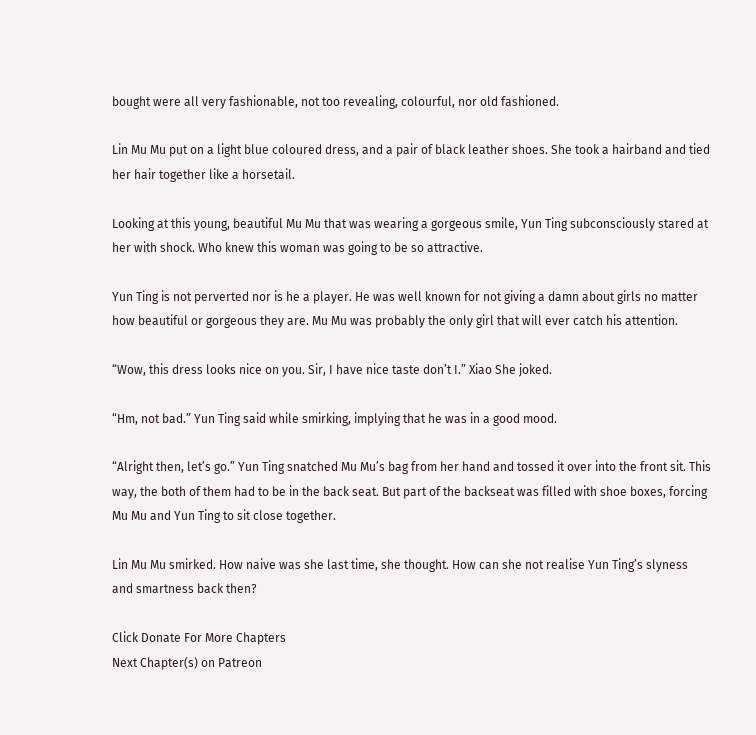bought were all very fashionable, not too revealing, colourful, nor old fashioned.

Lin Mu Mu put on a light blue coloured dress, and a pair of black leather shoes. She took a hairband and tied her hair together like a horsetail.

Looking at this young, beautiful Mu Mu that was wearing a gorgeous smile, Yun Ting subconsciously stared at her with shock. Who knew this woman was going to be so attractive.

Yun Ting is not perverted nor is he a player. He was well known for not giving a damn about girls no matter how beautiful or gorgeous they are. Mu Mu was probably the only girl that will ever catch his attention.

“Wow, this dress looks nice on you. Sir, I have nice taste don’t I.” Xiao She joked.

“Hm, not bad.” Yun Ting said while smirking, implying that he was in a good mood.

“Alright then, let’s go.” Yun Ting snatched Mu Mu’s bag from her hand and tossed it over into the front sit. This way, the both of them had to be in the back seat. But part of the backseat was filled with shoe boxes, forcing Mu Mu and Yun Ting to sit close together.

Lin Mu Mu smirked. How naive was she last time, she thought. How can she not realise Yun Ting’s slyness and smartness back then?

Click Donate For More Chapters
Next Chapter(s) on Patreon